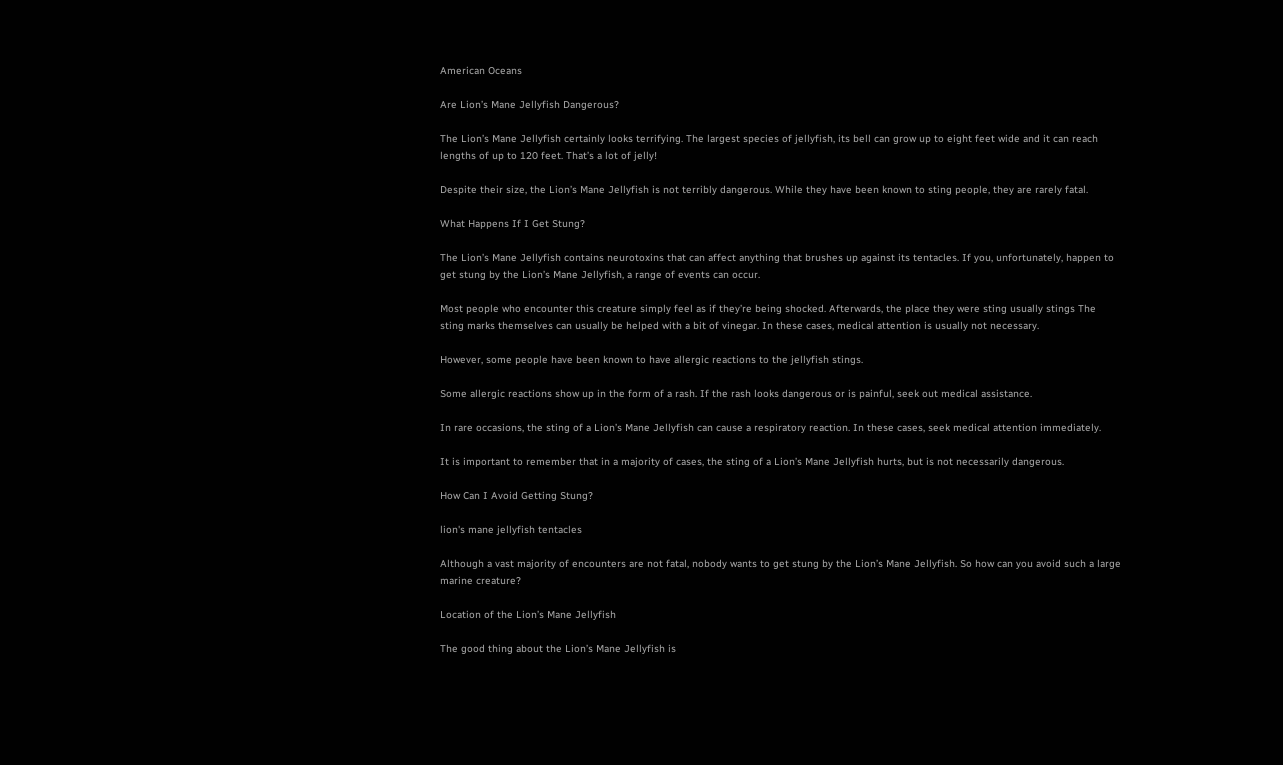American Oceans

Are Lion’s Mane Jellyfish Dangerous?

The Lion’s Mane Jellyfish certainly looks terrifying. The largest species of jellyfish, its bell can grow up to eight feet wide and it can reach lengths of up to 120 feet. That’s a lot of jelly!

Despite their size, the Lion’s Mane Jellyfish is not terribly dangerous. While they have been known to sting people, they are rarely fatal.

What Happens If I Get Stung?

The Lion’s Mane Jellyfish contains neurotoxins that can affect anything that brushes up against its tentacles. If you, unfortunately, happen to get stung by the Lion’s Mane Jellyfish, a range of events can occur.

Most people who encounter this creature simply feel as if they’re being shocked. Afterwards, the place they were sting usually stings The sting marks themselves can usually be helped with a bit of vinegar. In these cases, medical attention is usually not necessary.

However, some people have been known to have allergic reactions to the jellyfish stings.

Some allergic reactions show up in the form of a rash. If the rash looks dangerous or is painful, seek out medical assistance.

In rare occasions, the sting of a Lion’s Mane Jellyfish can cause a respiratory reaction. In these cases, seek medical attention immediately.

It is important to remember that in a majority of cases, the sting of a Lion’s Mane Jellyfish hurts, but is not necessarily dangerous.

How Can I Avoid Getting Stung?

lion's mane jellyfish tentacles

Although a vast majority of encounters are not fatal, nobody wants to get stung by the Lion’s Mane Jellyfish. So how can you avoid such a large marine creature?

Location of the Lion’s Mane Jellyfish

The good thing about the Lion’s Mane Jellyfish is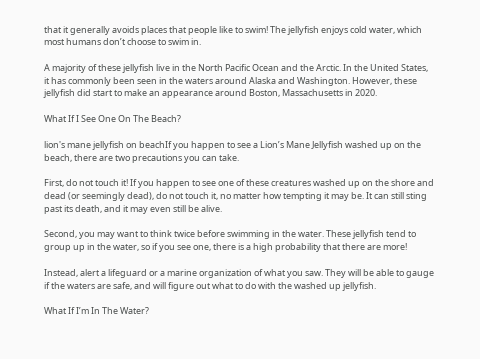that it generally avoids places that people like to swim! The jellyfish enjoys cold water, which most humans don’t choose to swim in.

A majority of these jellyfish live in the North Pacific Ocean and the Arctic. In the United States, it has commonly been seen in the waters around Alaska and Washington. However, these jellyfish did start to make an appearance around Boston, Massachusetts in 2020.

What If I See One On The Beach?

lion's mane jellyfish on beachIf you happen to see a Lion’s Mane Jellyfish washed up on the beach, there are two precautions you can take.

First, do not touch it! If you happen to see one of these creatures washed up on the shore and dead (or seemingly dead), do not touch it, no matter how tempting it may be. It can still sting past its death, and it may even still be alive.

Second, you may want to think twice before swimming in the water. These jellyfish tend to group up in the water, so if you see one, there is a high probability that there are more!

Instead, alert a lifeguard or a marine organization of what you saw. They will be able to gauge if the waters are safe, and will figure out what to do with the washed up jellyfish.

What If I’m In The Water?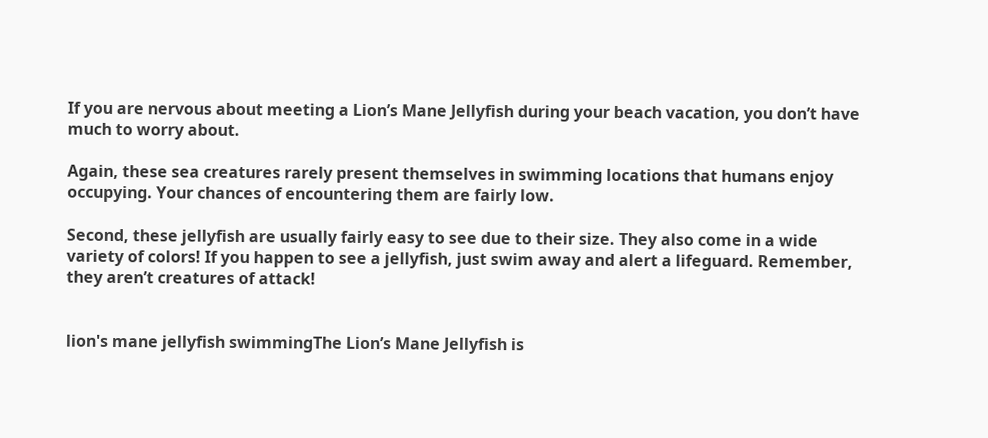If you are nervous about meeting a Lion’s Mane Jellyfish during your beach vacation, you don’t have much to worry about.

Again, these sea creatures rarely present themselves in swimming locations that humans enjoy occupying. Your chances of encountering them are fairly low.

Second, these jellyfish are usually fairly easy to see due to their size. They also come in a wide variety of colors! If you happen to see a jellyfish, just swim away and alert a lifeguard. Remember, they aren’t creatures of attack!


lion's mane jellyfish swimmingThe Lion’s Mane Jellyfish is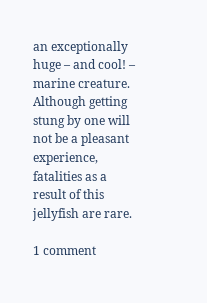an exceptionally huge – and cool! – marine creature. Although getting stung by one will not be a pleasant experience, fatalities as a result of this jellyfish are rare.

1 comment